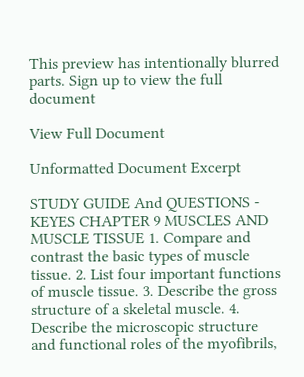This preview has intentionally blurred parts. Sign up to view the full document

View Full Document

Unformatted Document Excerpt

STUDY GUIDE And QUESTIONS - KEYES CHAPTER 9 MUSCLES AND MUSCLE TISSUE 1. Compare and contrast the basic types of muscle tissue. 2. List four important functions of muscle tissue. 3. Describe the gross structure of a skeletal muscle. 4. Describe the microscopic structure and functional roles of the myofibrils,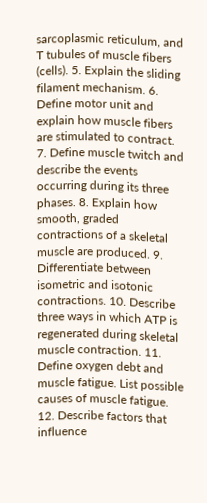sarcoplasmic reticulum, and T tubules of muscle fibers (cells). 5. Explain the sliding filament mechanism. 6. Define motor unit and explain how muscle fibers are stimulated to contract. 7. Define muscle twitch and describe the events occurring during its three phases. 8. Explain how smooth, graded contractions of a skeletal muscle are produced. 9. Differentiate between isometric and isotonic contractions. 10. Describe three ways in which ATP is regenerated during skeletal muscle contraction. 11. Define oxygen debt and muscle fatigue. List possible causes of muscle fatigue. 12. Describe factors that influence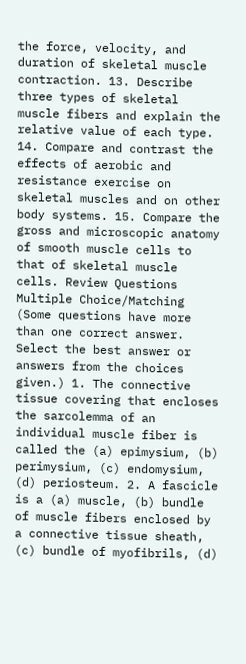the force, velocity, and duration of skeletal muscle contraction. 13. Describe three types of skeletal muscle fibers and explain the relative value of each type. 14. Compare and contrast the effects of aerobic and resistance exercise on skeletal muscles and on other body systems. 15. Compare the gross and microscopic anatomy of smooth muscle cells to that of skeletal muscle cells. Review Questions Multiple Choice/Matching (Some questions have more than one correct answer. Select the best answer or answers from the choices given.) 1. The connective tissue covering that encloses the sarcolemma of an individual muscle fiber is called the (a) epimysium, (b) perimysium, (c) endomysium, (d) periosteum. 2. A fascicle is a (a) muscle, (b) bundle of muscle fibers enclosed by a connective tissue sheath, (c) bundle of myofibrils, (d)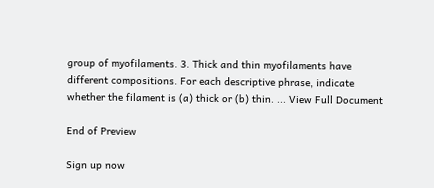group of myofilaments. 3. Thick and thin myofilaments have different compositions. For each descriptive phrase, indicate whether the filament is (a) thick or (b) thin. ... View Full Document

End of Preview

Sign up now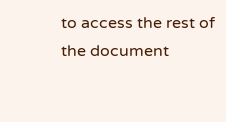to access the rest of the document